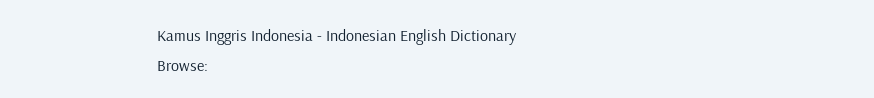Kamus Inggris Indonesia - Indonesian English Dictionary
Browse: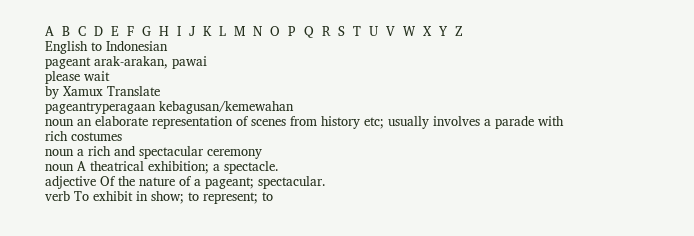A  B  C  D  E  F  G  H  I  J  K  L  M  N  O  P  Q  R  S  T  U  V  W  X  Y  Z
English to Indonesian
pageant arak-arakan, pawai
please wait
by Xamux Translate
pageantryperagaan kebagusan/kemewahan
noun an elaborate representation of scenes from history etc; usually involves a parade with rich costumes
noun a rich and spectacular ceremony
noun A theatrical exhibition; a spectacle.
adjective Of the nature of a pageant; spectacular.
verb To exhibit in show; to represent; to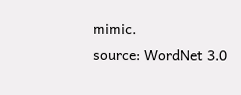mimic.
source: WordNet 3.0